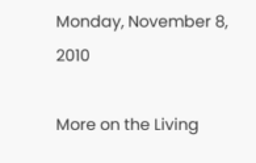Monday, November 8, 2010

More on the Living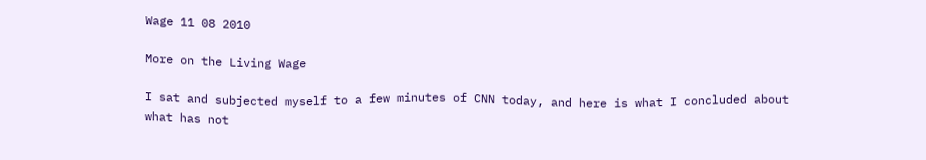Wage 11 08 2010

More on the Living Wage

I sat and subjected myself to a few minutes of CNN today, and here is what I concluded about what has not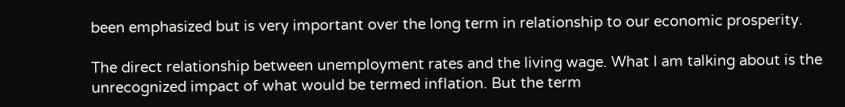been emphasized but is very important over the long term in relationship to our economic prosperity.

The direct relationship between unemployment rates and the living wage. What I am talking about is the unrecognized impact of what would be termed inflation. But the term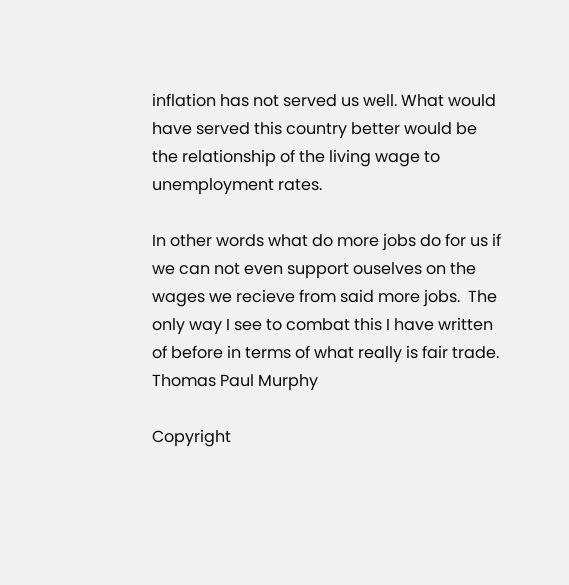inflation has not served us well. What would have served this country better would be the relationship of the living wage to unemployment rates.

In other words what do more jobs do for us if we can not even support ouselves on the wages we recieve from said more jobs.  The only way I see to combat this I have written of before in terms of what really is fair trade.
Thomas Paul Murphy

Copyright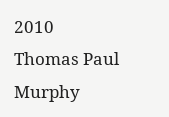2010 Thomas Paul Murphy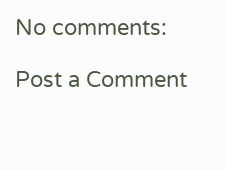No comments:

Post a Comment